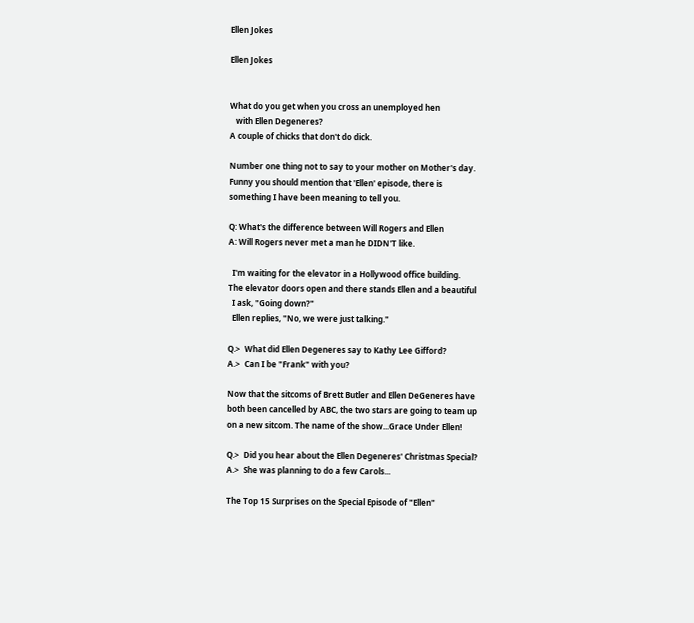Ellen Jokes

Ellen Jokes


What do you get when you cross an unemployed hen
   with Ellen Degeneres?
A couple of chicks that don't do dick.

Number one thing not to say to your mother on Mother's day.
Funny you should mention that 'Ellen' episode, there is
something I have been meaning to tell you.

Q: What's the difference between Will Rogers and Ellen
A: Will Rogers never met a man he DIDN'T like.

  I'm waiting for the elevator in a Hollywood office building.
The elevator doors open and there stands Ellen and a beautiful
  I ask, "Going down?"
  Ellen replies, "No, we were just talking."

Q.>  What did Ellen Degeneres say to Kathy Lee Gifford?
A.>  Can I be "Frank" with you?

Now that the sitcoms of Brett Butler and Ellen DeGeneres have
both been cancelled by ABC, the two stars are going to team up
on a new sitcom. The name of the show...Grace Under Ellen!

Q.>  Did you hear about the Ellen Degeneres' Christmas Special?
A.>  She was planning to do a few Carols...

The Top 15 Surprises on the Special Episode of "Ellen"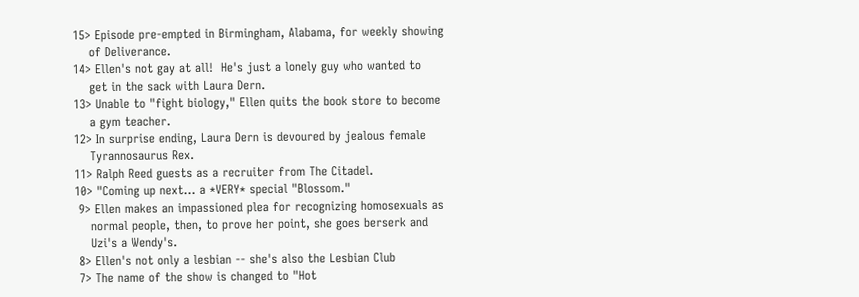15> Episode pre-empted in Birmingham, Alabama, for weekly showing
    of Deliverance.
14> Ellen's not gay at all!  He's just a lonely guy who wanted to
    get in the sack with Laura Dern.
13> Unable to "fight biology," Ellen quits the book store to become
    a gym teacher.
12> In surprise ending, Laura Dern is devoured by jealous female
    Tyrannosaurus Rex.
11> Ralph Reed guests as a recruiter from The Citadel.
10> "Coming up next... a *VERY* special "Blossom."
 9> Ellen makes an impassioned plea for recognizing homosexuals as
    normal people, then, to prove her point, she goes berserk and
    Uzi's a Wendy's.
 8> Ellen's not only a lesbian -- she's also the Lesbian Club
 7> The name of the show is changed to "Hot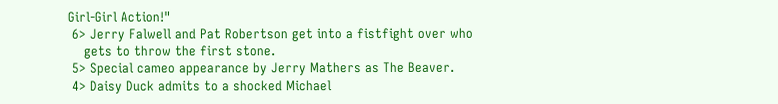Girl-Girl Action!"
 6> Jerry Falwell and Pat Robertson get into a fistfight over who
    gets to throw the first stone.
 5> Special cameo appearance by Jerry Mathers as The Beaver.
 4> Daisy Duck admits to a shocked Michael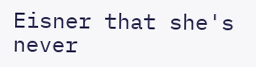Eisner that she's never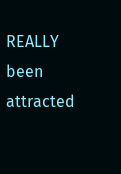REALLY been attracted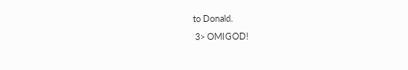to Donald.
 3> OMIGOD!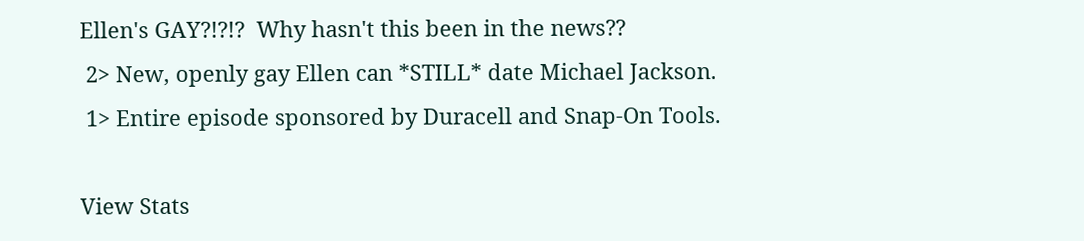Ellen's GAY?!?!?  Why hasn't this been in the news??
 2> New, openly gay Ellen can *STILL* date Michael Jackson.
 1> Entire episode sponsored by Duracell and Snap-On Tools.

View Stats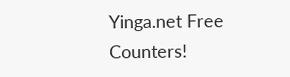Yinga.net Free Counters!